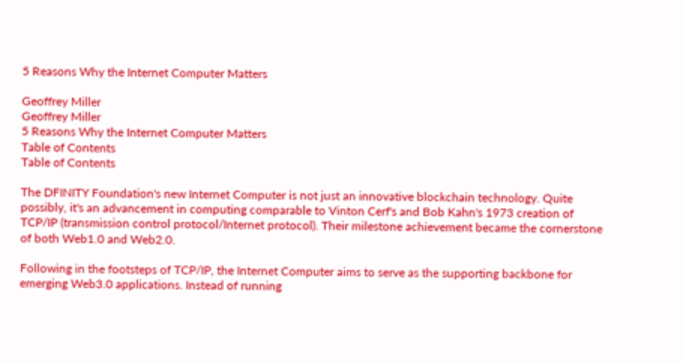5 Reasons Why the Internet Computer Matters

Geoffrey Miller
Geoffrey Miller
5 Reasons Why the Internet Computer Matters
Table of Contents
Table of Contents

The DFINITY Foundation's new Internet Computer is not just an innovative blockchain technology. Quite possibly, it's an advancement in computing comparable to Vinton Cerf's and Bob Kahn's 1973 creation of TCP/IP (transmission control protocol/Internet protocol). Their milestone achievement became the cornerstone of both Web1.0 and Web2.0.

Following in the footsteps of TCP/IP, the Internet Computer aims to serve as the supporting backbone for emerging Web3.0 applications. Instead of running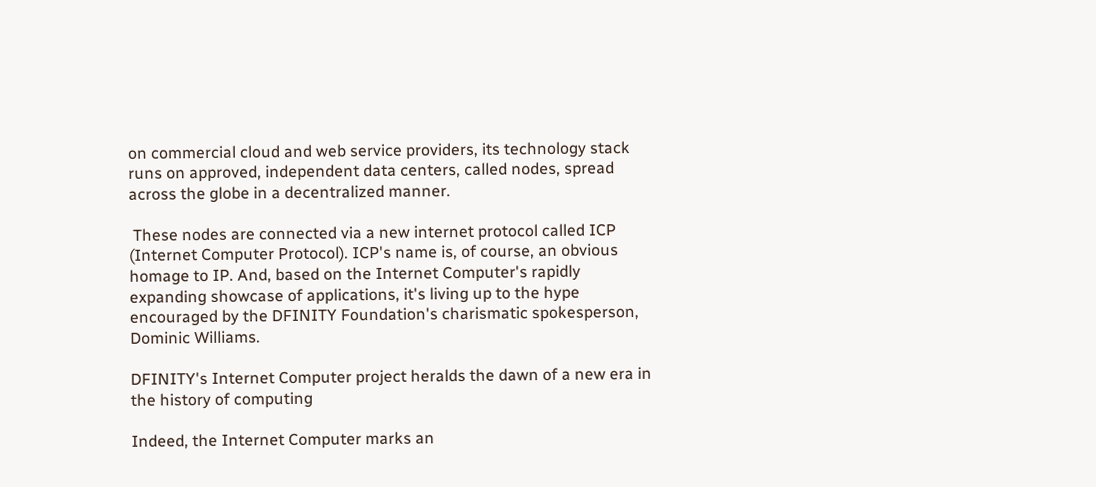on commercial cloud and web service providers, its technology stack runs on approved, independent data centers, called nodes, spread across the globe in a decentralized manner.

 These nodes are connected via a new internet protocol called ICP (Internet Computer Protocol). ICP's name is, of course, an obvious homage to IP. And, based on the Internet Computer's rapidly expanding showcase of applications, it's living up to the hype encouraged by the DFINITY Foundation's charismatic spokesperson, Dominic Williams.

DFINITY's Internet Computer project heralds the dawn of a new era in the history of computing

Indeed, the Internet Computer marks an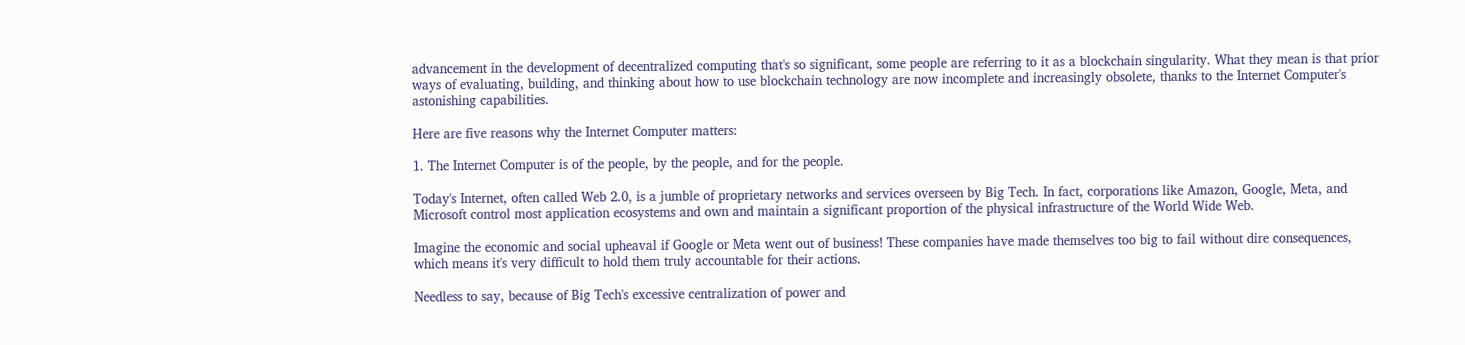advancement in the development of decentralized computing that's so significant, some people are referring to it as a blockchain singularity. What they mean is that prior ways of evaluating, building, and thinking about how to use blockchain technology are now incomplete and increasingly obsolete, thanks to the Internet Computer's astonishing capabilities.

Here are five reasons why the Internet Computer matters:

1. The Internet Computer is of the people, by the people, and for the people.

Today's Internet, often called Web 2.0, is a jumble of proprietary networks and services overseen by Big Tech. In fact, corporations like Amazon, Google, Meta, and Microsoft control most application ecosystems and own and maintain a significant proportion of the physical infrastructure of the World Wide Web.

Imagine the economic and social upheaval if Google or Meta went out of business! These companies have made themselves too big to fail without dire consequences, which means it's very difficult to hold them truly accountable for their actions.

Needless to say, because of Big Tech's excessive centralization of power and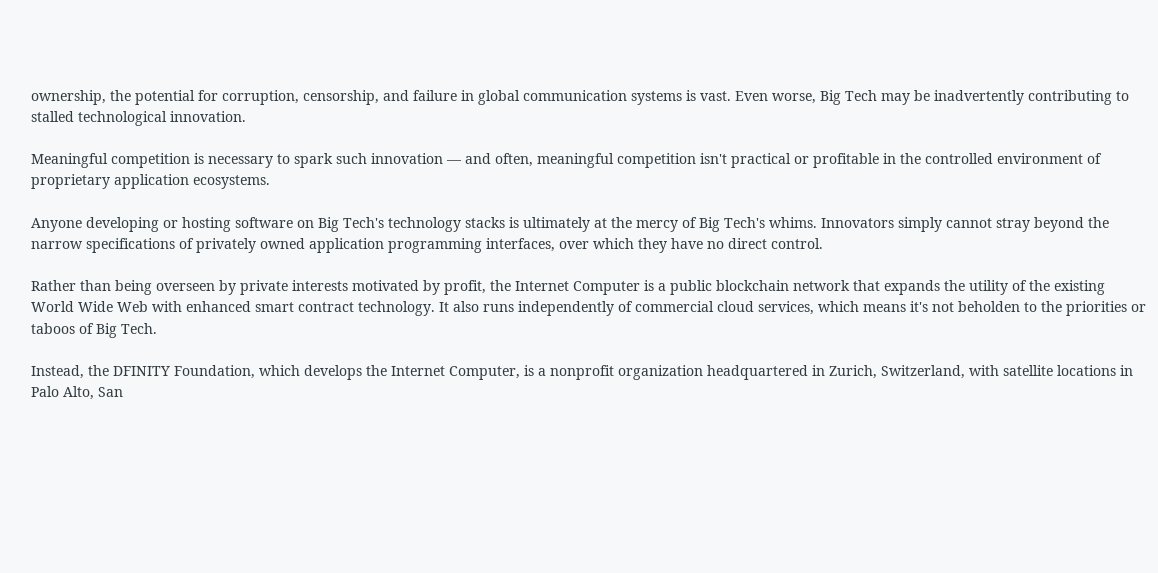ownership, the potential for corruption, censorship, and failure in global communication systems is vast. Even worse, Big Tech may be inadvertently contributing to stalled technological innovation.

Meaningful competition is necessary to spark such innovation — and often, meaningful competition isn't practical or profitable in the controlled environment of proprietary application ecosystems.

Anyone developing or hosting software on Big Tech's technology stacks is ultimately at the mercy of Big Tech's whims. Innovators simply cannot stray beyond the narrow specifications of privately owned application programming interfaces, over which they have no direct control.

Rather than being overseen by private interests motivated by profit, the Internet Computer is a public blockchain network that expands the utility of the existing World Wide Web with enhanced smart contract technology. It also runs independently of commercial cloud services, which means it's not beholden to the priorities or taboos of Big Tech.

Instead, the DFINITY Foundation, which develops the Internet Computer, is a nonprofit organization headquartered in Zurich, Switzerland, with satellite locations in Palo Alto, San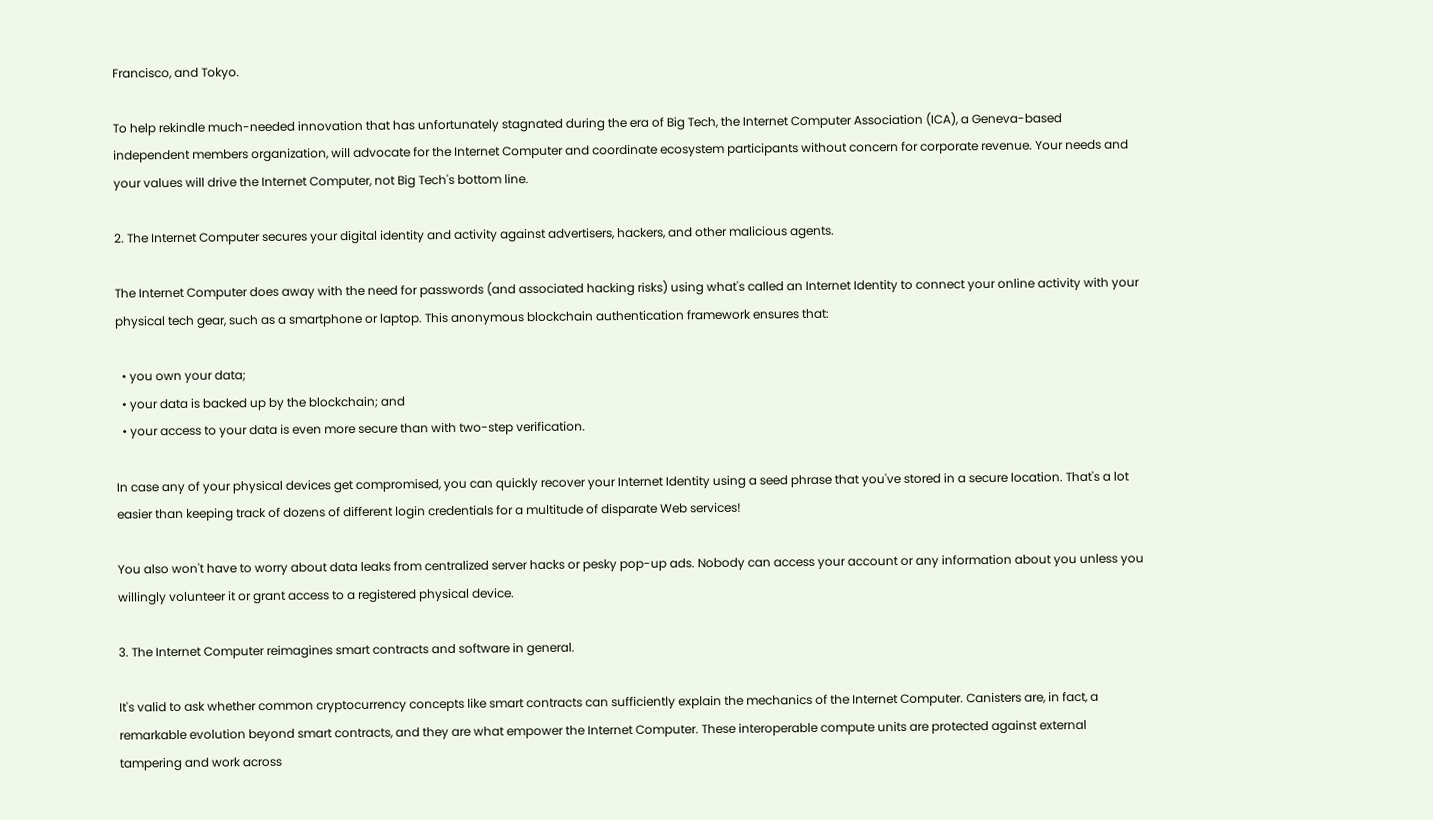Francisco, and Tokyo.

To help rekindle much-needed innovation that has unfortunately stagnated during the era of Big Tech, the Internet Computer Association (ICA), a Geneva-based independent members organization, will advocate for the Internet Computer and coordinate ecosystem participants without concern for corporate revenue. Your needs and your values will drive the Internet Computer, not Big Tech's bottom line.

2. The Internet Computer secures your digital identity and activity against advertisers, hackers, and other malicious agents.

The Internet Computer does away with the need for passwords (and associated hacking risks) using what's called an Internet Identity to connect your online activity with your physical tech gear, such as a smartphone or laptop. This anonymous blockchain authentication framework ensures that:

  • you own your data;
  • your data is backed up by the blockchain; and
  • your access to your data is even more secure than with two-step verification.

In case any of your physical devices get compromised, you can quickly recover your Internet Identity using a seed phrase that you've stored in a secure location. That's a lot easier than keeping track of dozens of different login credentials for a multitude of disparate Web services!

You also won't have to worry about data leaks from centralized server hacks or pesky pop-up ads. Nobody can access your account or any information about you unless you willingly volunteer it or grant access to a registered physical device.

3. The Internet Computer reimagines smart contracts and software in general.

It's valid to ask whether common cryptocurrency concepts like smart contracts can sufficiently explain the mechanics of the Internet Computer. Canisters are, in fact, a remarkable evolution beyond smart contracts, and they are what empower the Internet Computer. These interoperable compute units are protected against external tampering and work across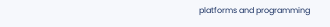platforms and programming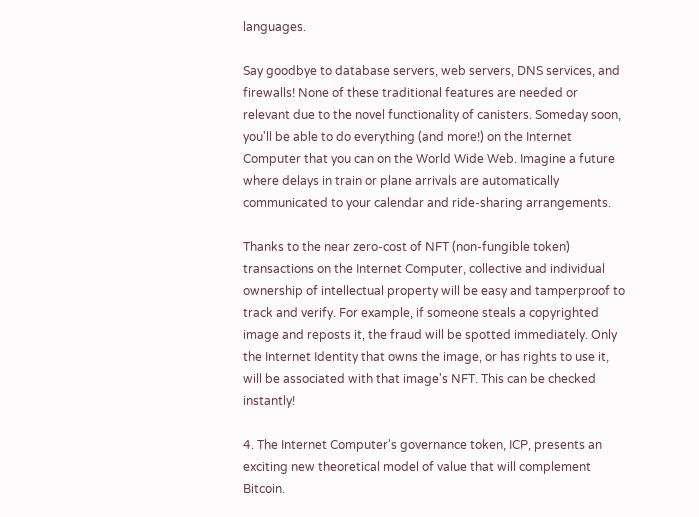languages.

Say goodbye to database servers, web servers, DNS services, and firewalls! None of these traditional features are needed or relevant due to the novel functionality of canisters. Someday soon, you'll be able to do everything (and more!) on the Internet Computer that you can on the World Wide Web. Imagine a future where delays in train or plane arrivals are automatically communicated to your calendar and ride-sharing arrangements.

Thanks to the near zero-cost of NFT (non-fungible token) transactions on the Internet Computer, collective and individual ownership of intellectual property will be easy and tamperproof to track and verify. For example, if someone steals a copyrighted image and reposts it, the fraud will be spotted immediately. Only the Internet Identity that owns the image, or has rights to use it, will be associated with that image's NFT. This can be checked instantly!

4. The Internet Computer's governance token, ICP, presents an exciting new theoretical model of value that will complement Bitcoin.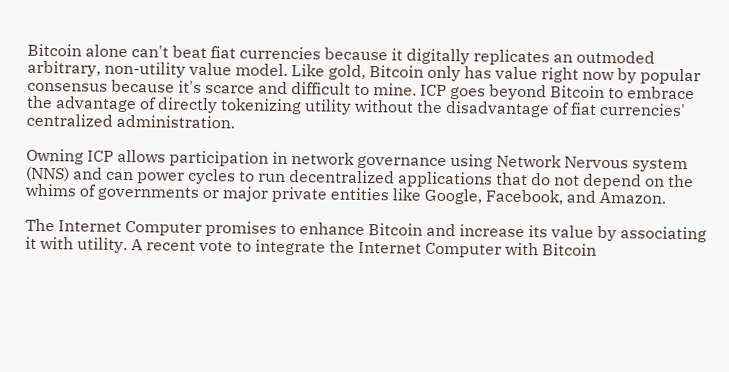Bitcoin alone can't beat fiat currencies because it digitally replicates an outmoded arbitrary, non-utility value model. Like gold, Bitcoin only has value right now by popular consensus because it's scarce and difficult to mine. ICP goes beyond Bitcoin to embrace the advantage of directly tokenizing utility without the disadvantage of fiat currencies' centralized administration.

Owning ICP allows participation in network governance using Network Nervous system (NNS) and can power cycles to run decentralized applications that do not depend on the whims of governments or major private entities like Google, Facebook, and Amazon.

The Internet Computer promises to enhance Bitcoin and increase its value by associating it with utility. A recent vote to integrate the Internet Computer with Bitcoin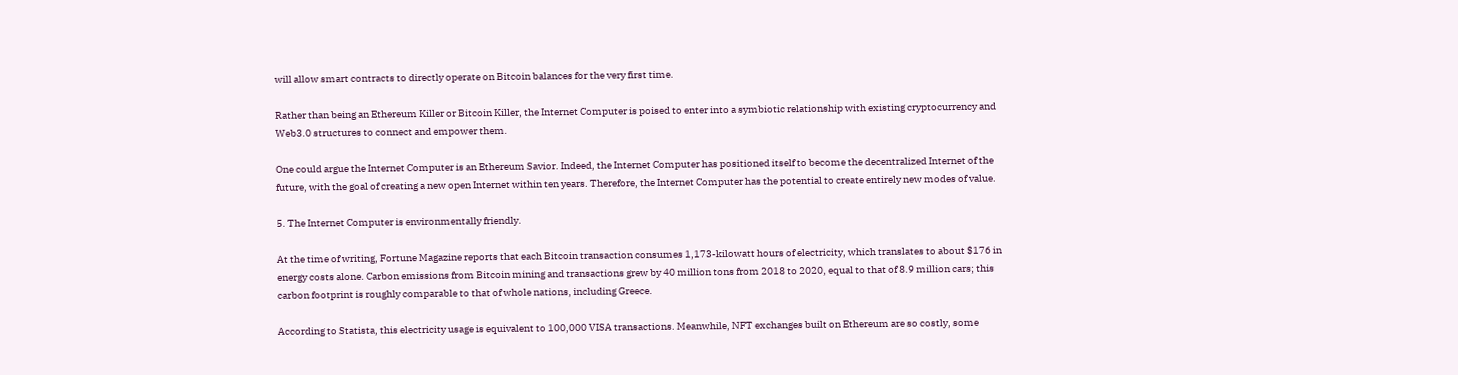will allow smart contracts to directly operate on Bitcoin balances for the very first time.

Rather than being an Ethereum Killer or Bitcoin Killer, the Internet Computer is poised to enter into a symbiotic relationship with existing cryptocurrency and Web3.0 structures to connect and empower them.

One could argue the Internet Computer is an Ethereum Savior. Indeed, the Internet Computer has positioned itself to become the decentralized Internet of the future, with the goal of creating a new open Internet within ten years. Therefore, the Internet Computer has the potential to create entirely new modes of value.

5. The Internet Computer is environmentally friendly.

At the time of writing, Fortune Magazine reports that each Bitcoin transaction consumes 1,173-kilowatt hours of electricity, which translates to about $176 in energy costs alone. Carbon emissions from Bitcoin mining and transactions grew by 40 million tons from 2018 to 2020, equal to that of 8.9 million cars; this carbon footprint is roughly comparable to that of whole nations, including Greece.

According to Statista, this electricity usage is equivalent to 100,000 VISA transactions. Meanwhile, NFT exchanges built on Ethereum are so costly, some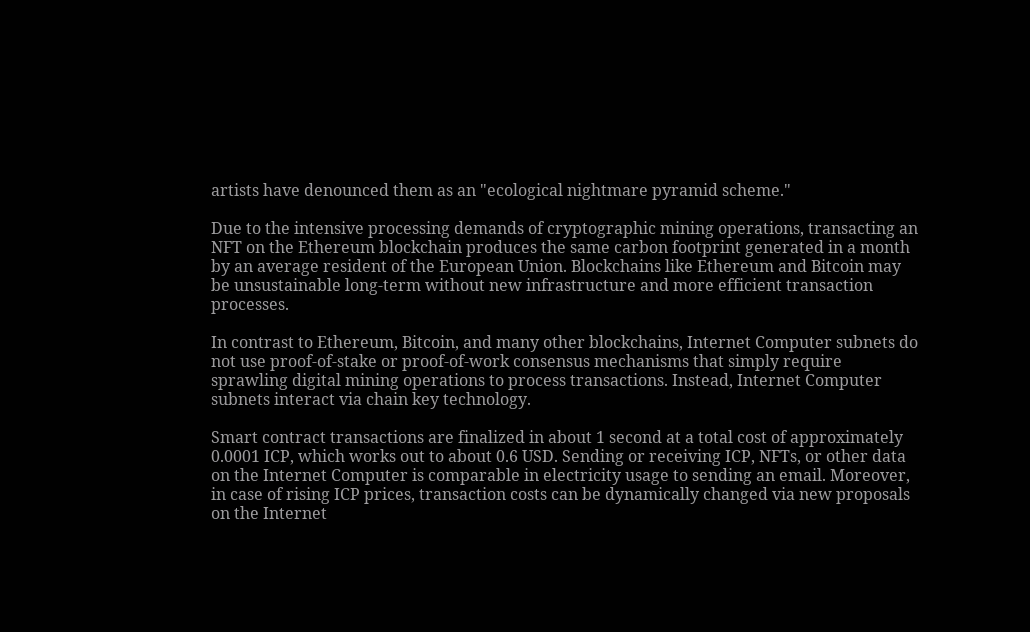artists have denounced them as an "ecological nightmare pyramid scheme."

Due to the intensive processing demands of cryptographic mining operations, transacting an NFT on the Ethereum blockchain produces the same carbon footprint generated in a month by an average resident of the European Union. Blockchains like Ethereum and Bitcoin may be unsustainable long-term without new infrastructure and more efficient transaction processes.

In contrast to Ethereum, Bitcoin, and many other blockchains, Internet Computer subnets do not use proof-of-stake or proof-of-work consensus mechanisms that simply require sprawling digital mining operations to process transactions. Instead, Internet Computer subnets interact via chain key technology.

Smart contract transactions are finalized in about 1 second at a total cost of approximately 0.0001 ICP, which works out to about 0.6 USD. Sending or receiving ICP, NFTs, or other data on the Internet Computer is comparable in electricity usage to sending an email. Moreover, in case of rising ICP prices, transaction costs can be dynamically changed via new proposals on the Internet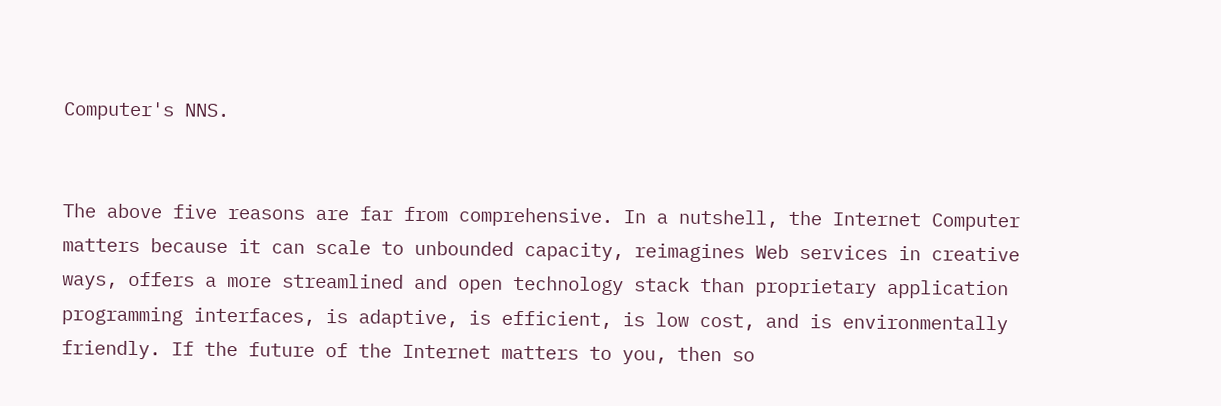Computer's NNS.


The above five reasons are far from comprehensive. In a nutshell, the Internet Computer matters because it can scale to unbounded capacity, reimagines Web services in creative ways, offers a more streamlined and open technology stack than proprietary application programming interfaces, is adaptive, is efficient, is low cost, and is environmentally friendly. If the future of the Internet matters to you, then so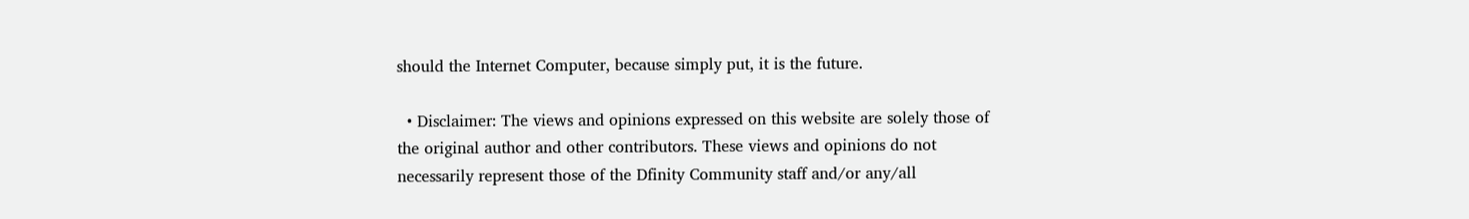should the Internet Computer, because simply put, it is the future.

  • Disclaimer: The views and opinions expressed on this website are solely those of the original author and other contributors. These views and opinions do not necessarily represent those of the Dfinity Community staff and/or any/all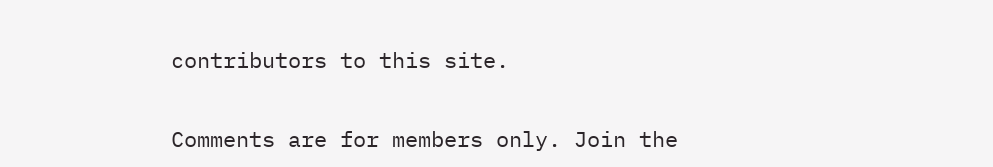contributors to this site.

Comments are for members only. Join the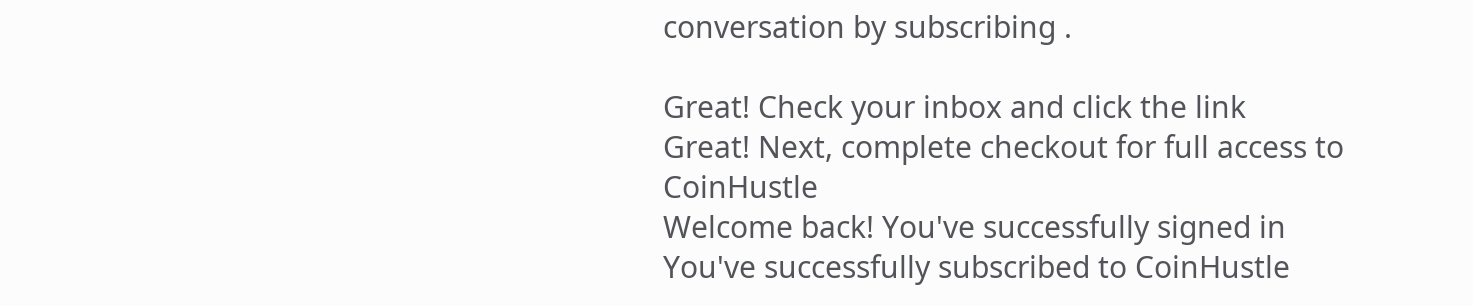conversation by subscribing .

Great! Check your inbox and click the link
Great! Next, complete checkout for full access to CoinHustle
Welcome back! You've successfully signed in
You've successfully subscribed to CoinHustle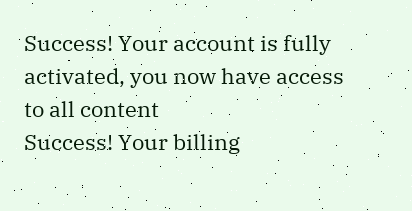Success! Your account is fully activated, you now have access to all content
Success! Your billing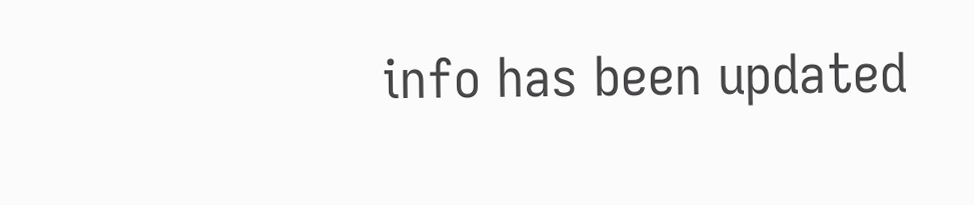info has been updated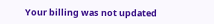Your billing was not updated